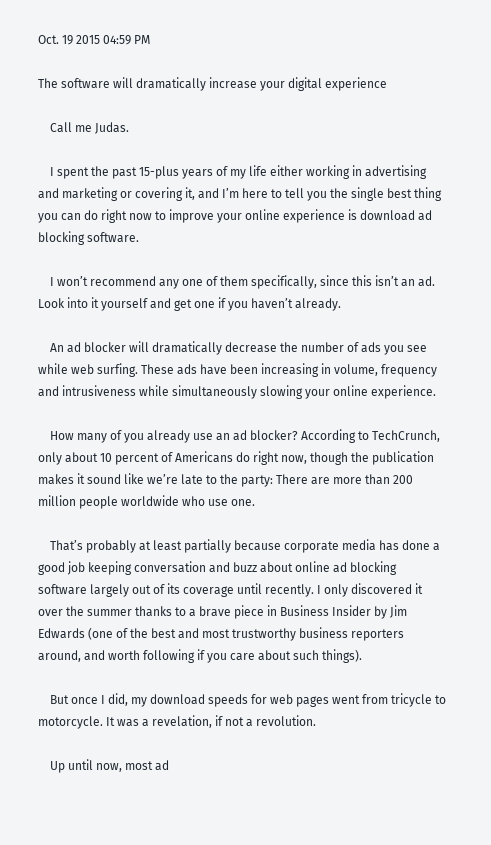Oct. 19 2015 04:59 PM

The software will dramatically increase your digital experience

    Call me Judas.

    I spent the past 15-plus years of my life either working in advertising and marketing or covering it, and I’m here to tell you the single best thing you can do right now to improve your online experience is download ad blocking software.

    I won’t recommend any one of them specifically, since this isn’t an ad. Look into it yourself and get one if you haven’t already.

    An ad blocker will dramatically decrease the number of ads you see while web surfing. These ads have been increasing in volume, frequency and intrusiveness while simultaneously slowing your online experience.

    How many of you already use an ad blocker? According to TechCrunch, only about 10 percent of Americans do right now, though the publication makes it sound like we’re late to the party: There are more than 200 million people worldwide who use one.

    That’s probably at least partially because corporate media has done a good job keeping conversation and buzz about online ad blocking software largely out of its coverage until recently. I only discovered it over the summer thanks to a brave piece in Business Insider by Jim Edwards (one of the best and most trustworthy business reporters around, and worth following if you care about such things).

    But once I did, my download speeds for web pages went from tricycle to motorcycle. It was a revelation, if not a revolution.

    Up until now, most ad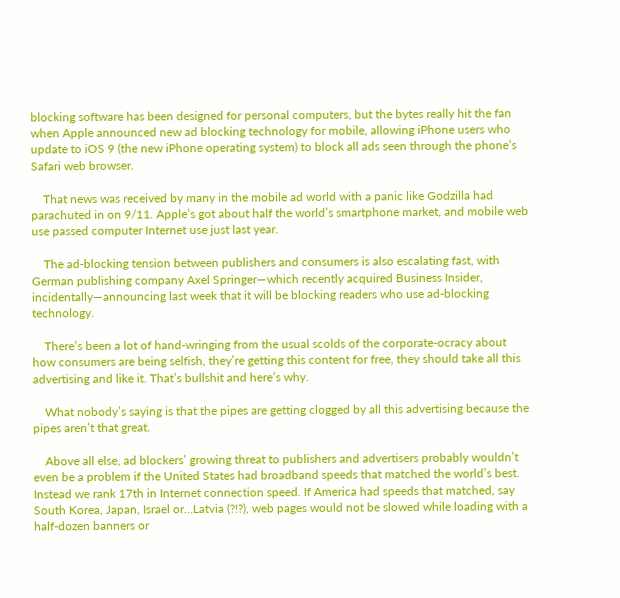blocking software has been designed for personal computers, but the bytes really hit the fan when Apple announced new ad blocking technology for mobile, allowing iPhone users who update to iOS 9 (the new iPhone operating system) to block all ads seen through the phone’s Safari web browser.

    That news was received by many in the mobile ad world with a panic like Godzilla had parachuted in on 9/11. Apple’s got about half the world’s smartphone market, and mobile web use passed computer Internet use just last year.

    The ad-blocking tension between publishers and consumers is also escalating fast, with German publishing company Axel Springer—which recently acquired Business Insider, incidentally—announcing last week that it will be blocking readers who use ad-blocking technology.

    There’s been a lot of hand-wringing from the usual scolds of the corporate-ocracy about how consumers are being selfish, they’re getting this content for free, they should take all this advertising and like it. That’s bullshit and here’s why.

    What nobody’s saying is that the pipes are getting clogged by all this advertising because the pipes aren’t that great.

    Above all else, ad blockers’ growing threat to publishers and advertisers probably wouldn’t even be a problem if the United States had broadband speeds that matched the world’s best. Instead we rank 17th in Internet connection speed. If America had speeds that matched, say South Korea, Japan, Israel or…Latvia (?!?), web pages would not be slowed while loading with a half-dozen banners or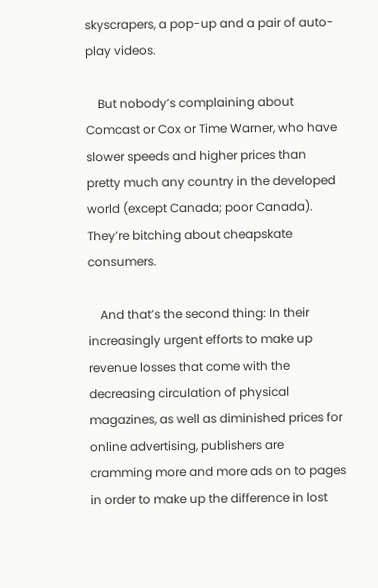skyscrapers, a pop-up and a pair of auto-play videos.

    But nobody’s complaining about Comcast or Cox or Time Warner, who have slower speeds and higher prices than pretty much any country in the developed world (except Canada; poor Canada). They’re bitching about cheapskate consumers.

    And that’s the second thing: In their increasingly urgent efforts to make up revenue losses that come with the decreasing circulation of physical magazines, as well as diminished prices for online advertising, publishers are cramming more and more ads on to pages in order to make up the difference in lost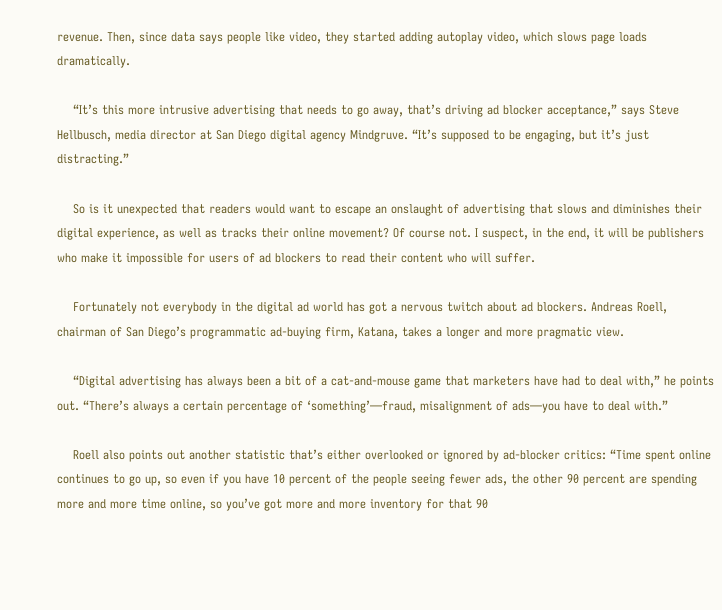revenue. Then, since data says people like video, they started adding autoplay video, which slows page loads dramatically.

    “It’s this more intrusive advertising that needs to go away, that’s driving ad blocker acceptance,” says Steve Hellbusch, media director at San Diego digital agency Mindgruve. “It’s supposed to be engaging, but it’s just distracting.”

    So is it unexpected that readers would want to escape an onslaught of advertising that slows and diminishes their digital experience, as well as tracks their online movement? Of course not. I suspect, in the end, it will be publishers who make it impossible for users of ad blockers to read their content who will suffer.

    Fortunately not everybody in the digital ad world has got a nervous twitch about ad blockers. Andreas Roell, chairman of San Diego’s programmatic ad-buying firm, Katana, takes a longer and more pragmatic view.

    “Digital advertising has always been a bit of a cat-and-mouse game that marketers have had to deal with,” he points out. “There’s always a certain percentage of ‘something’—fraud, misalignment of ads—you have to deal with.”

    Roell also points out another statistic that’s either overlooked or ignored by ad-blocker critics: “Time spent online continues to go up, so even if you have 10 percent of the people seeing fewer ads, the other 90 percent are spending more and more time online, so you’ve got more and more inventory for that 90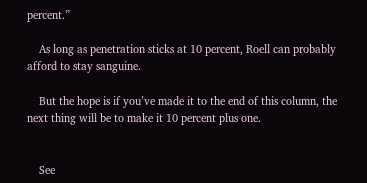percent.”

    As long as penetration sticks at 10 percent, Roell can probably afford to stay sanguine.

    But the hope is if you’ve made it to the end of this column, the next thing will be to make it 10 percent plus one.


    See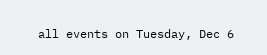all events on Tuesday, Dec 6